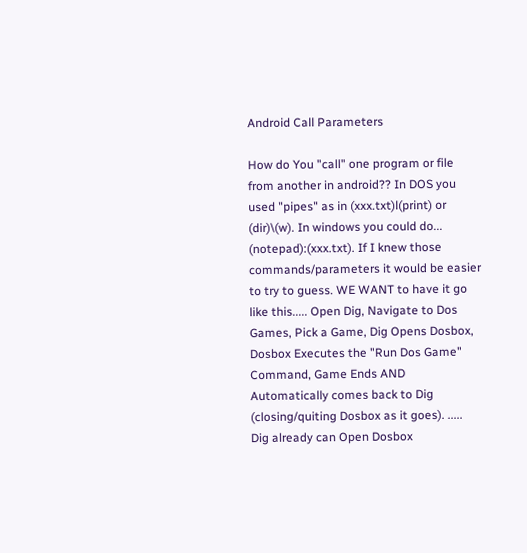Android Call Parameters

How do You "call" one program or file from another in android?? In DOS you used "pipes" as in (xxx.txt)l(print) or (dir)\(w). In windows you could do... (notepad):(xxx.txt). If I knew those commands/parameters it would be easier to try to guess. WE WANT to have it go like this..... Open Dig, Navigate to Dos Games, Pick a Game, Dig Opens Dosbox, Dosbox Executes the "Run Dos Game" Command, Game Ends AND Automatically comes back to Dig (closing/quiting Dosbox as it goes). ..... Dig already can Open Dosbox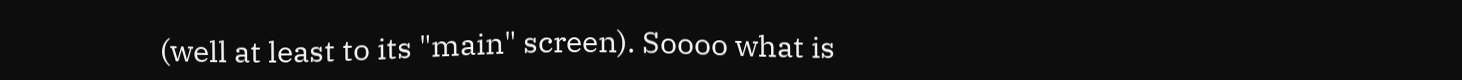(well at least to its "main" screen). Soooo what is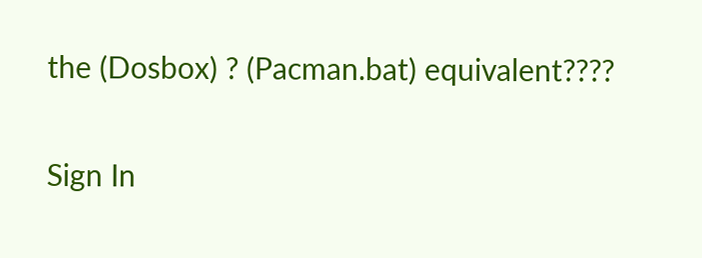the (Dosbox) ? (Pacman.bat) equivalent????

Sign In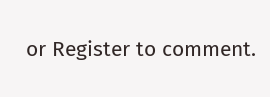or Register to comment.